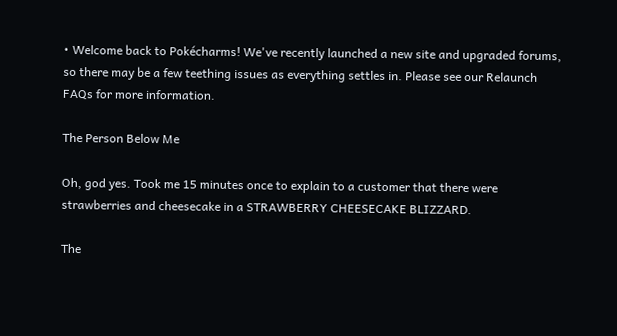• Welcome back to Pokécharms! We've recently launched a new site and upgraded forums, so there may be a few teething issues as everything settles in. Please see our Relaunch FAQs for more information.

The Person Below Me

Oh, god yes. Took me 15 minutes once to explain to a customer that there were strawberries and cheesecake in a STRAWBERRY CHEESECAKE BLIZZARD.

The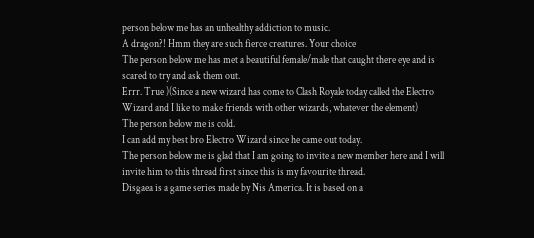person below me has an unhealthy addiction to music.
A dragon?! Hmm they are such fierce creatures. Your choice
The person below me has met a beautiful female/male that caught there eye and is scared to try and ask them out.
Errr. True )(Since a new wizard has come to Clash Royale today called the Electro Wizard and I like to make friends with other wizards, whatever the element)
The person below me is cold.
I can add my best bro Electro Wizard since he came out today.
The person below me is glad that I am going to invite a new member here and I will invite him to this thread first since this is my favourite thread.
Disgaea is a game series made by Nis America. It is based on a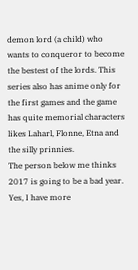demon lord (a child) who wants to conqueror to become the bestest of the lords. This series also has anime only for the first games and the game has quite memorial characters likes Laharl, Flonne, Etna and the silly prinnies.
The person below me thinks 2017 is going to be a bad year.
Yes, I have more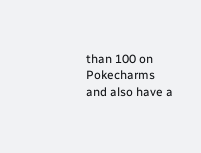than 100 on Pokecharms and also have a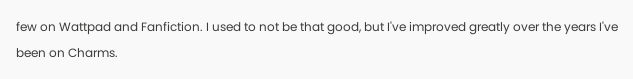few on Wattpad and Fanfiction. I used to not be that good, but I've improved greatly over the years I've been on Charms.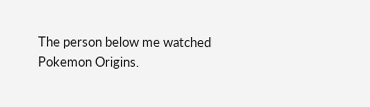The person below me watched Pokemon Origins.